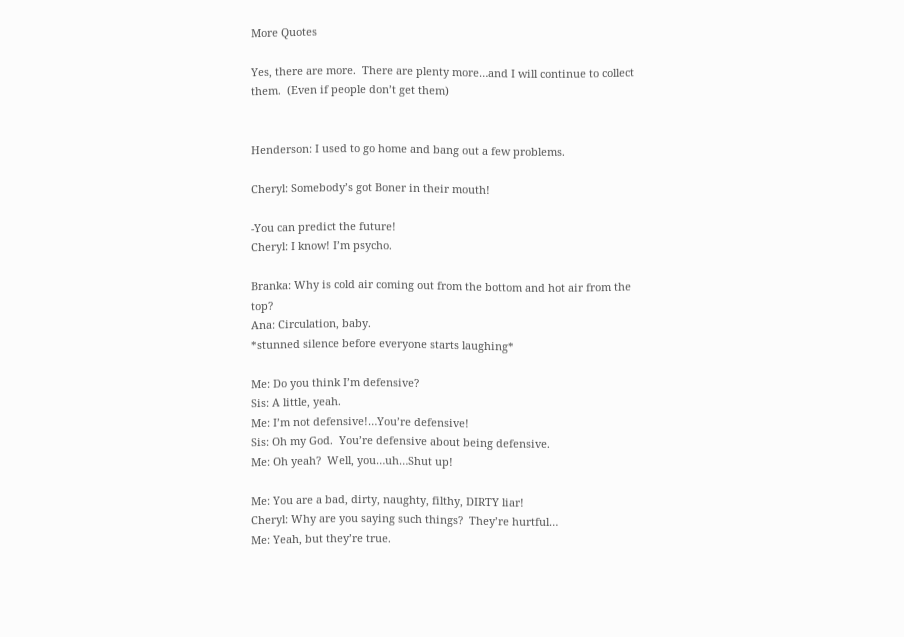More Quotes

Yes, there are more.  There are plenty more…and I will continue to collect them.  (Even if people don’t get them)


Henderson: I used to go home and bang out a few problems.

Cheryl: Somebody’s got Boner in their mouth!

-You can predict the future!
Cheryl: I know! I’m psycho.

Branka: Why is cold air coming out from the bottom and hot air from the top?
Ana: Circulation, baby.
*stunned silence before everyone starts laughing*

Me: Do you think I’m defensive?
Sis: A little, yeah.
Me: I’m not defensive!…You’re defensive!
Sis: Oh my God.  You’re defensive about being defensive.
Me: Oh yeah?  Well, you…uh…Shut up!

Me: You are a bad, dirty, naughty, filthy, DIRTY liar!
Cheryl: Why are you saying such things?  They’re hurtful…
Me: Yeah, but they’re true.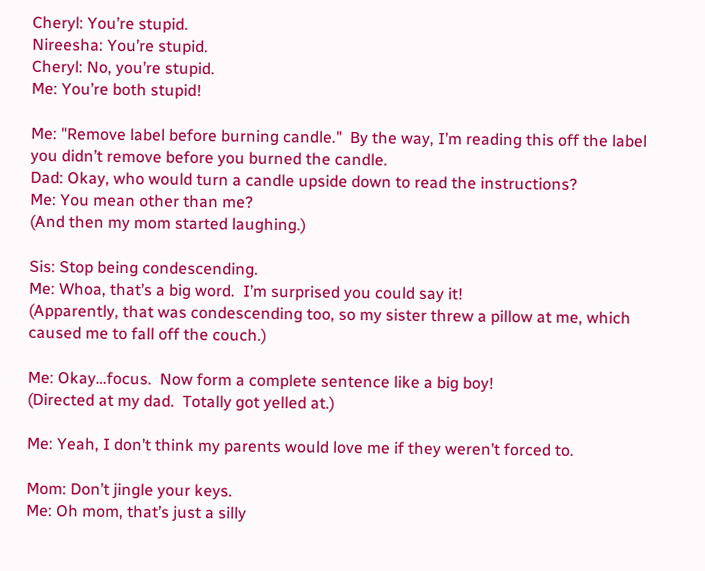Cheryl: You’re stupid.
Nireesha: You’re stupid.
Cheryl: No, you’re stupid.
Me: You’re both stupid!

Me: "Remove label before burning candle."  By the way, I’m reading this off the label you didn’t remove before you burned the candle.
Dad: Okay, who would turn a candle upside down to read the instructions?
Me: You mean other than me?
(And then my mom started laughing.)

Sis: Stop being condescending.
Me: Whoa, that’s a big word.  I’m surprised you could say it!
(Apparently, that was condescending too, so my sister threw a pillow at me, which caused me to fall off the couch.)

Me: Okay…focus.  Now form a complete sentence like a big boy!
(Directed at my dad.  Totally got yelled at.)

Me: Yeah, I don’t think my parents would love me if they weren’t forced to.

Mom: Don’t jingle your keys.
Me: Oh mom, that’s just a silly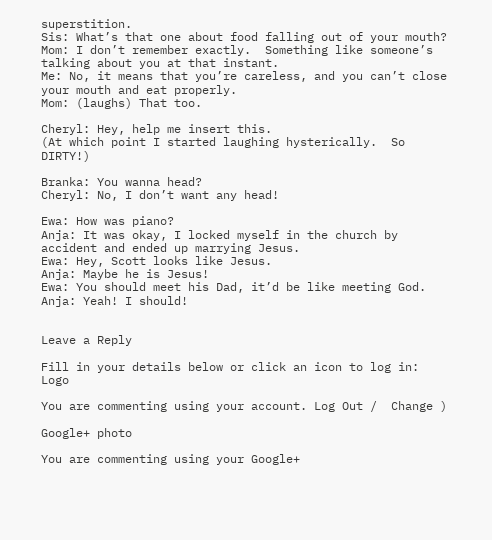superstition.
Sis: What’s that one about food falling out of your mouth?
Mom: I don’t remember exactly.  Something like someone’s talking about you at that instant.
Me: No, it means that you’re careless, and you can’t close your mouth and eat properly.
Mom: (laughs) That too.

Cheryl: Hey, help me insert this.
(At which point I started laughing hysterically.  So DIRTY!)

Branka: You wanna head?
Cheryl: No, I don’t want any head!

Ewa: How was piano?
Anja: It was okay, I locked myself in the church by accident and ended up marrying Jesus.
Ewa: Hey, Scott looks like Jesus.
Anja: Maybe he is Jesus!
Ewa: You should meet his Dad, it’d be like meeting God.
Anja: Yeah! I should!


Leave a Reply

Fill in your details below or click an icon to log in: Logo

You are commenting using your account. Log Out /  Change )

Google+ photo

You are commenting using your Google+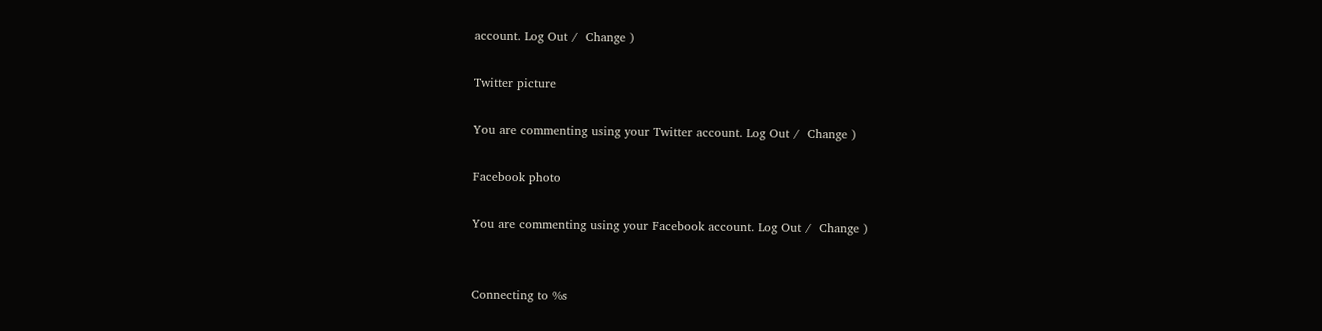account. Log Out /  Change )

Twitter picture

You are commenting using your Twitter account. Log Out /  Change )

Facebook photo

You are commenting using your Facebook account. Log Out /  Change )


Connecting to %s